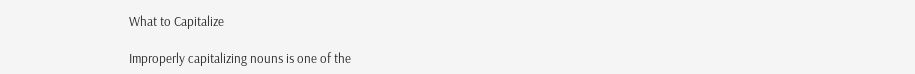What to Capitalize

Improperly capitalizing nouns is one of the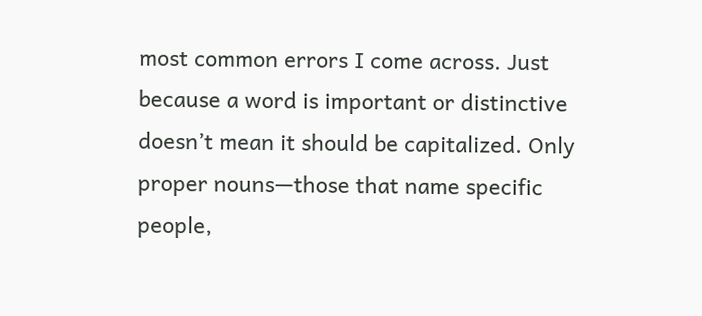most common errors I come across. Just because a word is important or distinctive doesn’t mean it should be capitalized. Only proper nouns—those that name specific people,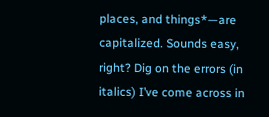places, and things*—are capitalized. Sounds easy, right? Dig on the errors (in italics) I’ve come across in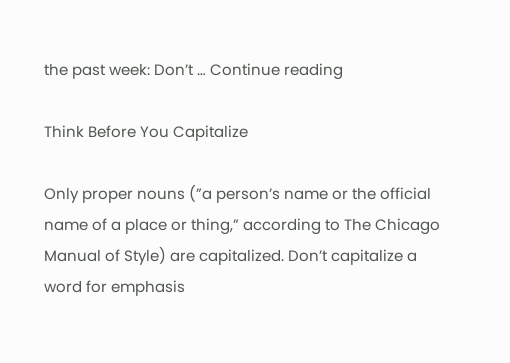the past week: Don’t … Continue reading

Think Before You Capitalize

Only proper nouns (”a person’s name or the official name of a place or thing,” according to The Chicago Manual of Style) are capitalized. Don’t capitalize a word for emphasis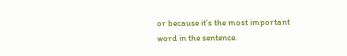or because it’s the most important word in the sentence.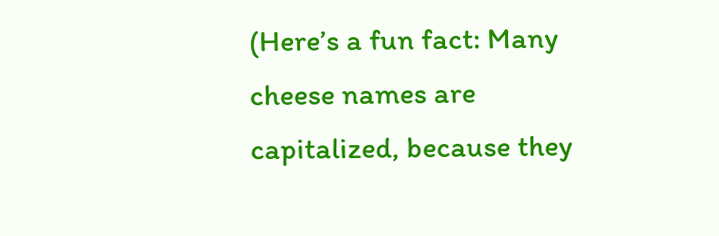(Here’s a fun fact: Many cheese names are capitalized, because they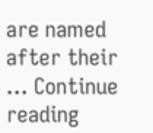are named after their … Continue reading